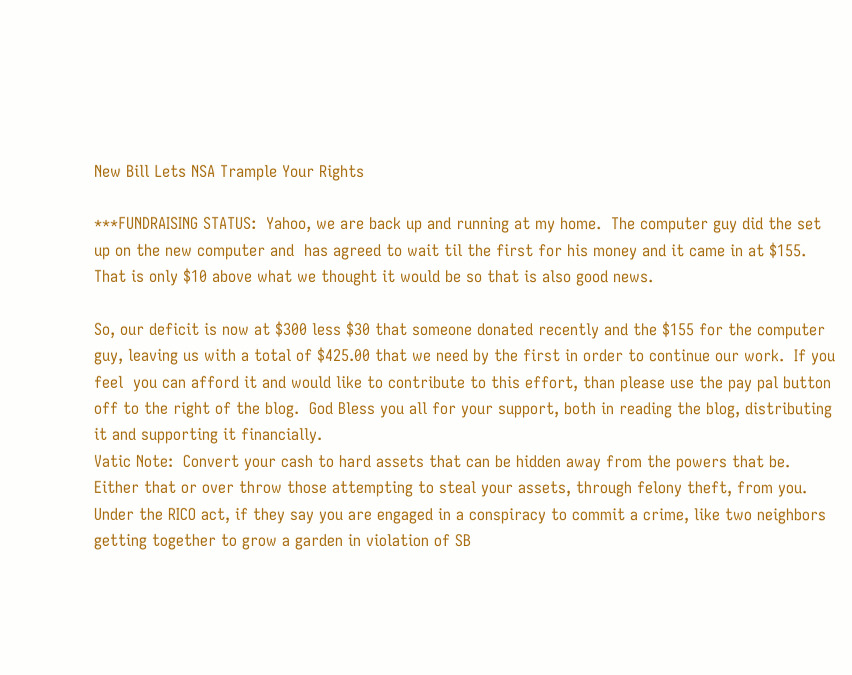New Bill Lets NSA Trample Your Rights

***FUNDRAISING STATUS:  Yahoo, we are back up and running at my home.  The computer guy did the set up on the new computer and  has agreed to wait til the first for his money and it came in at $155.  That is only $10 above what we thought it would be so that is also good news.

So, our deficit is now at $300 less $30 that someone donated recently and the $155 for the computer guy, leaving us with a total of $425.00 that we need by the first in order to continue our work.  If you feel  you can afford it and would like to contribute to this effort, than please use the pay pal button off to the right of the blog.  God Bless you all for your support, both in reading the blog, distributing it and supporting it financially.
Vatic Note:  Convert your cash to hard assets that can be hidden away from the powers that be.  Either that or over throw those attempting to steal your assets, through felony theft, from you.  Under the RICO act, if they say you are engaged in a conspiracy to commit a crime, like two neighbors getting together to grow a garden in violation of SB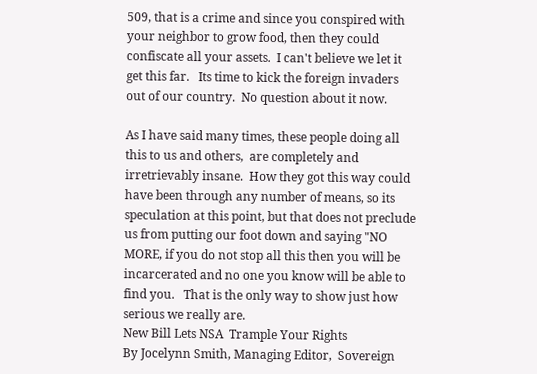509, that is a crime and since you conspired with your neighbor to grow food, then they could confiscate all your assets.  I can't believe we let it get this far.   Its time to kick the foreign invaders out of our country.  No question about it now.

As I have said many times, these people doing all this to us and others,  are completely and irretrievably insane.  How they got this way could have been through any number of means, so its speculation at this point, but that does not preclude us from putting our foot down and saying "NO MORE, if you do not stop all this then you will be incarcerated and no one you know will be able to find you.   That is the only way to show just how serious we really are.
New Bill Lets NSA  Trample Your Rights
By Jocelynn Smith, Managing Editor,  Sovereign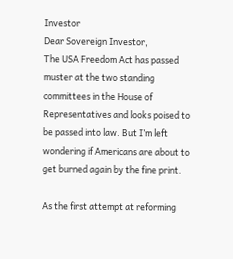Investor
Dear Sovereign Investor,
The USA Freedom Act has passed muster at the two standing committees in the House of Representatives and looks poised to be passed into law. But I’m left wondering if Americans are about to get burned again by the fine print.

As the first attempt at reforming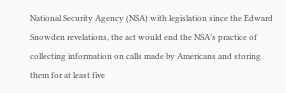National Security Agency (NSA) with legislation since the Edward Snowden revelations, the act would end the NSA’s practice of collecting information on calls made by Americans and storing them for at least five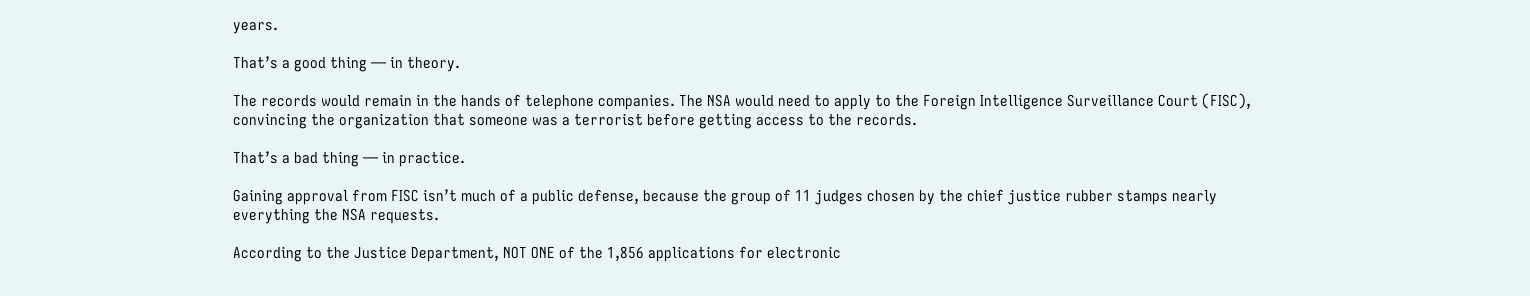years.

That’s a good thing — in theory.

The records would remain in the hands of telephone companies. The NSA would need to apply to the Foreign Intelligence Surveillance Court (FISC), convincing the organization that someone was a terrorist before getting access to the records.

That’s a bad thing — in practice.

Gaining approval from FISC isn’t much of a public defense, because the group of 11 judges chosen by the chief justice rubber stamps nearly everything the NSA requests.

According to the Justice Department, NOT ONE of the 1,856 applications for electronic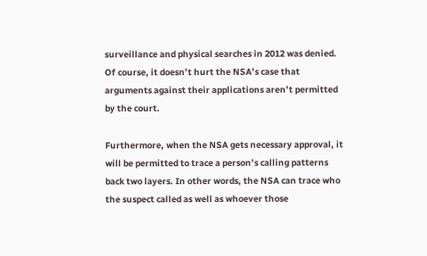surveillance and physical searches in 2012 was denied. Of course, it doesn’t hurt the NSA’s case that arguments against their applications aren’t permitted by the court.

Furthermore, when the NSA gets necessary approval, it will be permitted to trace a person’s calling patterns back two layers. In other words, the NSA can trace who the suspect called as well as whoever those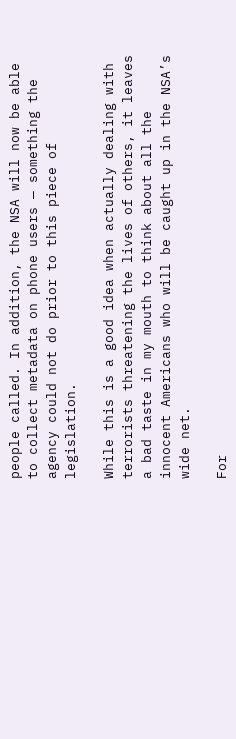people called. In addition, the NSA will now be able to collect metadata on phone users — something the agency could not do prior to this piece of legislation.

While this is a good idea when actually dealing with terrorists threatening the lives of others, it leaves a bad taste in my mouth to think about all the innocent Americans who will be caught up in the NSA’s wide net.

For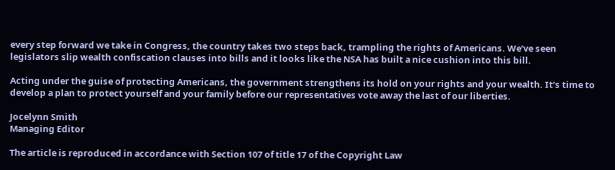every step forward we take in Congress, the country takes two steps back, trampling the rights of Americans. We’ve seen legislators slip wealth confiscation clauses into bills and it looks like the NSA has built a nice cushion into this bill.

Acting under the guise of protecting Americans, the government strengthens its hold on your rights and your wealth. It’s time to develop a plan to protect yourself and your family before our representatives vote away the last of our liberties.

Jocelynn Smith
Managing Editor

The article is reproduced in accordance with Section 107 of title 17 of the Copyright Law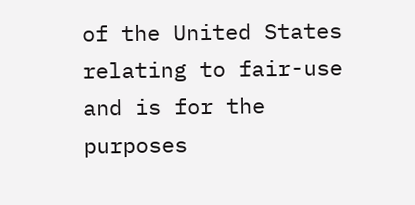of the United States relating to fair-use and is for the purposes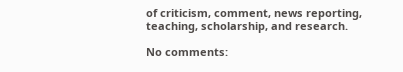of criticism, comment, news reporting, teaching, scholarship, and research.

No comments: